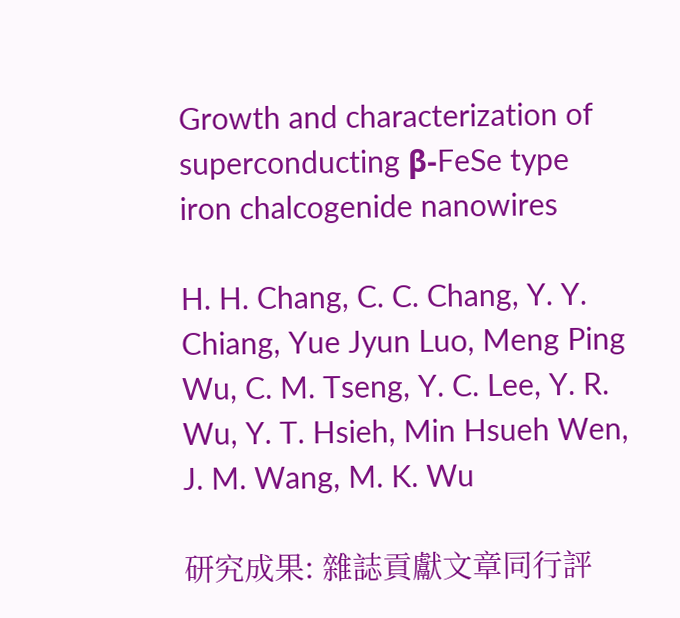Growth and characterization of superconducting β-FeSe type iron chalcogenide nanowires

H. H. Chang, C. C. Chang, Y. Y. Chiang, Yue Jyun Luo, Meng Ping Wu, C. M. Tseng, Y. C. Lee, Y. R. Wu, Y. T. Hsieh, Min Hsueh Wen, J. M. Wang, M. K. Wu

研究成果: 雜誌貢獻文章同行評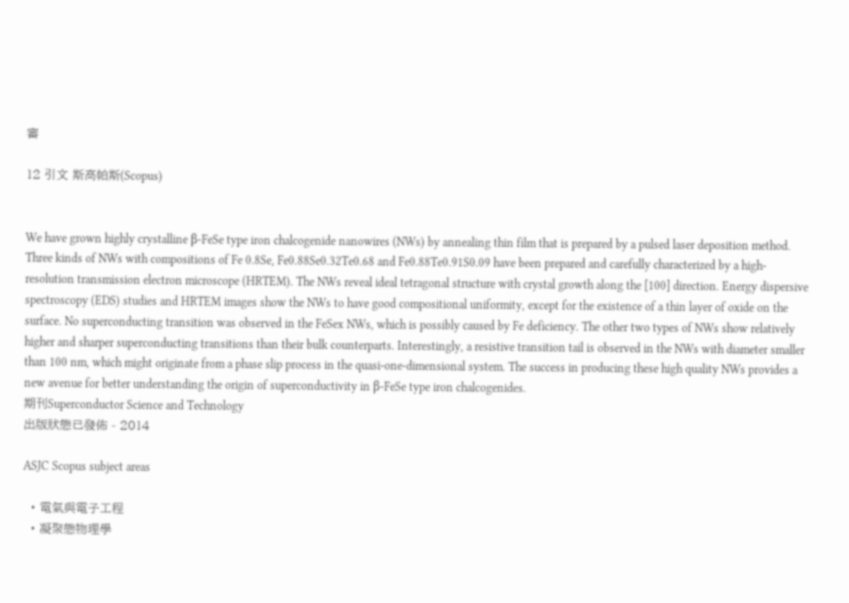審

12 引文 斯高帕斯(Scopus)


We have grown highly crystalline β-FeSe type iron chalcogenide nanowires (NWs) by annealing thin film that is prepared by a pulsed laser deposition method. Three kinds of NWs with compositions of Fe 0.8Se, Fe0.88Se0.32Te0.68 and Fe0.88Te0.91S0.09 have been prepared and carefully characterized by a high-resolution transmission electron microscope (HRTEM). The NWs reveal ideal tetragonal structure with crystal growth along the [100] direction. Energy dispersive spectroscopy (EDS) studies and HRTEM images show the NWs to have good compositional uniformity, except for the existence of a thin layer of oxide on the surface. No superconducting transition was observed in the FeSex NWs, which is possibly caused by Fe deficiency. The other two types of NWs show relatively higher and sharper superconducting transitions than their bulk counterparts. Interestingly, a resistive transition tail is observed in the NWs with diameter smaller than 100 nm, which might originate from a phase slip process in the quasi-one-dimensional system. The success in producing these high quality NWs provides a new avenue for better understanding the origin of superconductivity in β-FeSe type iron chalcogenides.
期刊Superconductor Science and Technology
出版狀態已發佈 - 2014

ASJC Scopus subject areas

  • 電氣與電子工程
  • 凝聚態物理學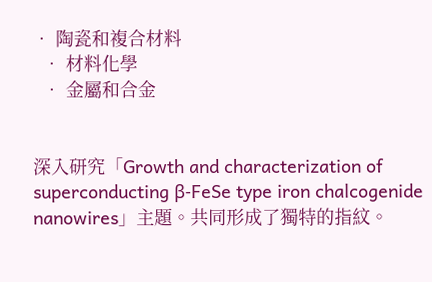• 陶瓷和複合材料
  • 材料化學
  • 金屬和合金


深入研究「Growth and characterization of superconducting β-FeSe type iron chalcogenide nanowires」主題。共同形成了獨特的指紋。